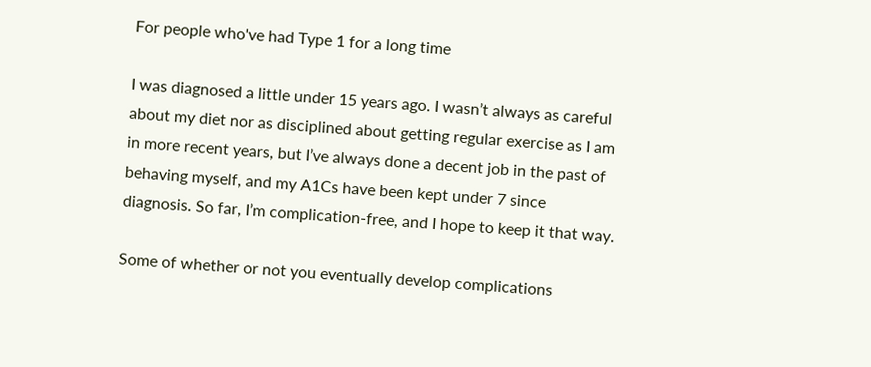For people who've had Type 1 for a long time

I was diagnosed a little under 15 years ago. I wasn’t always as careful about my diet nor as disciplined about getting regular exercise as I am in more recent years, but I’ve always done a decent job in the past of behaving myself, and my A1Cs have been kept under 7 since diagnosis. So far, I’m complication-free, and I hope to keep it that way.

Some of whether or not you eventually develop complications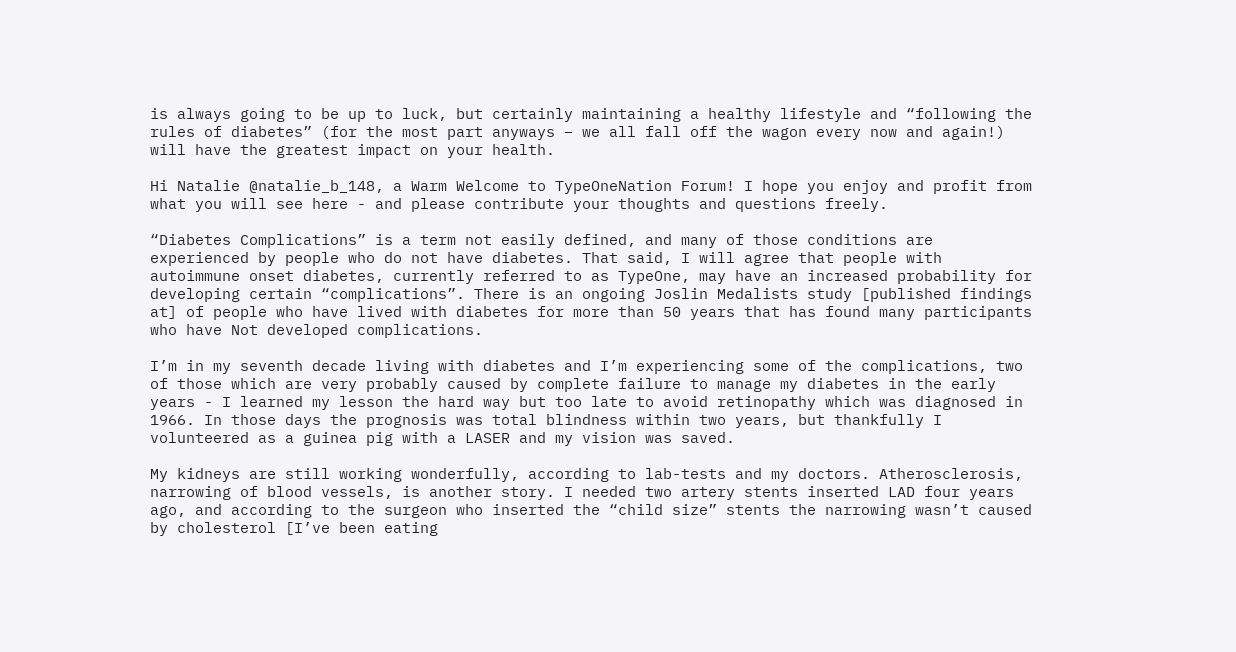is always going to be up to luck, but certainly maintaining a healthy lifestyle and “following the rules of diabetes” (for the most part anyways – we all fall off the wagon every now and again!) will have the greatest impact on your health.

Hi Natalie @natalie_b_148, a Warm Welcome to TypeOneNation Forum! I hope you enjoy and profit from what you will see here - and please contribute your thoughts and questions freely.

“Diabetes Complications” is a term not easily defined, and many of those conditions are experienced by people who do not have diabetes. That said, I will agree that people with autoimmune onset diabetes, currently referred to as TypeOne, may have an increased probability for developing certain “complications”. There is an ongoing Joslin Medalists study [published findings at] of people who have lived with diabetes for more than 50 years that has found many participants who have Not developed complications.

I’m in my seventh decade living with diabetes and I’m experiencing some of the complications, two of those which are very probably caused by complete failure to manage my diabetes in the early years - I learned my lesson the hard way but too late to avoid retinopathy which was diagnosed in 1966. In those days the prognosis was total blindness within two years, but thankfully I volunteered as a guinea pig with a LASER and my vision was saved.

My kidneys are still working wonderfully, according to lab-tests and my doctors. Atherosclerosis, narrowing of blood vessels, is another story. I needed two artery stents inserted LAD four years ago, and according to the surgeon who inserted the “child size” stents the narrowing wasn’t caused by cholesterol [I’ve been eating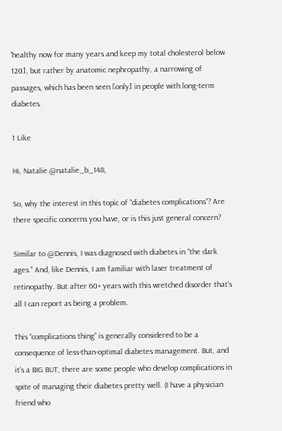'healthy now for many years and keep my total cholesterol below 120], but rather by anatomic nephropathy, a narrowing of passages, which has been seen [only] in people with long-term diabetes.

1 Like

Hi, Natalie @natalie_b_148,

So, why the interest in this topic of “diabetes complications”? Are there specific concerns you have, or is this just general concern?

Similar to @Dennis, I was diagnosed with diabetes in “the dark ages.” And, like Dennis, I am familiar with laser treatment of retinopathy. But after 60+ years with this wretched disorder that’s all I can report as being a problem.

This “complications thing” is generally considered to be a consequence of less-than-optimal diabetes management. But, and it’s a BIG BUT, there are some people who develop complications in spite of managing their diabetes pretty well. (I have a physician friend who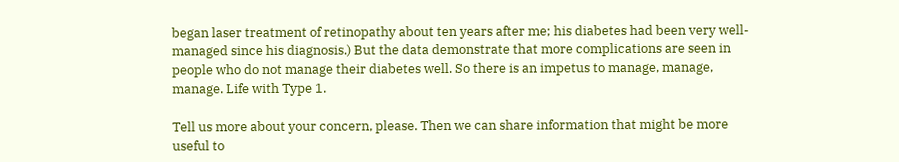began laser treatment of retinopathy about ten years after me; his diabetes had been very well-managed since his diagnosis.) But the data demonstrate that more complications are seen in people who do not manage their diabetes well. So there is an impetus to manage, manage, manage. Life with Type 1.

Tell us more about your concern, please. Then we can share information that might be more useful to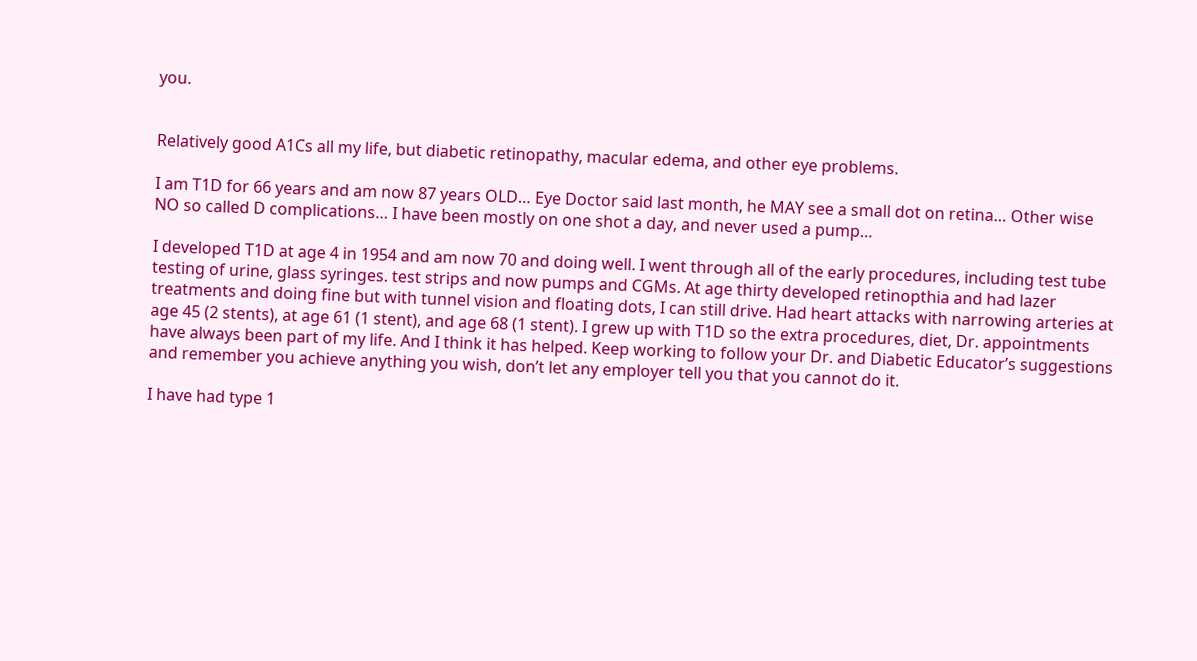you.


Relatively good A1Cs all my life, but diabetic retinopathy, macular edema, and other eye problems.

I am T1D for 66 years and am now 87 years OLD… Eye Doctor said last month, he MAY see a small dot on retina… Other wise NO so called D complications… I have been mostly on one shot a day, and never used a pump…

I developed T1D at age 4 in 1954 and am now 70 and doing well. I went through all of the early procedures, including test tube testing of urine, glass syringes. test strips and now pumps and CGMs. At age thirty developed retinopthia and had lazer treatments and doing fine but with tunnel vision and floating dots, I can still drive. Had heart attacks with narrowing arteries at age 45 (2 stents), at age 61 (1 stent), and age 68 (1 stent). I grew up with T1D so the extra procedures, diet, Dr. appointments have always been part of my life. And I think it has helped. Keep working to follow your Dr. and Diabetic Educator’s suggestions and remember you achieve anything you wish, don’t let any employer tell you that you cannot do it.

I have had type 1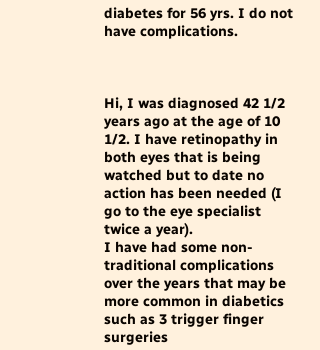diabetes for 56 yrs. I do not have complications.



Hi, I was diagnosed 42 1/2 years ago at the age of 10 1/2. I have retinopathy in both eyes that is being watched but to date no action has been needed (I go to the eye specialist twice a year).
I have had some non-traditional complications over the years that may be more common in diabetics such as 3 trigger finger surgeries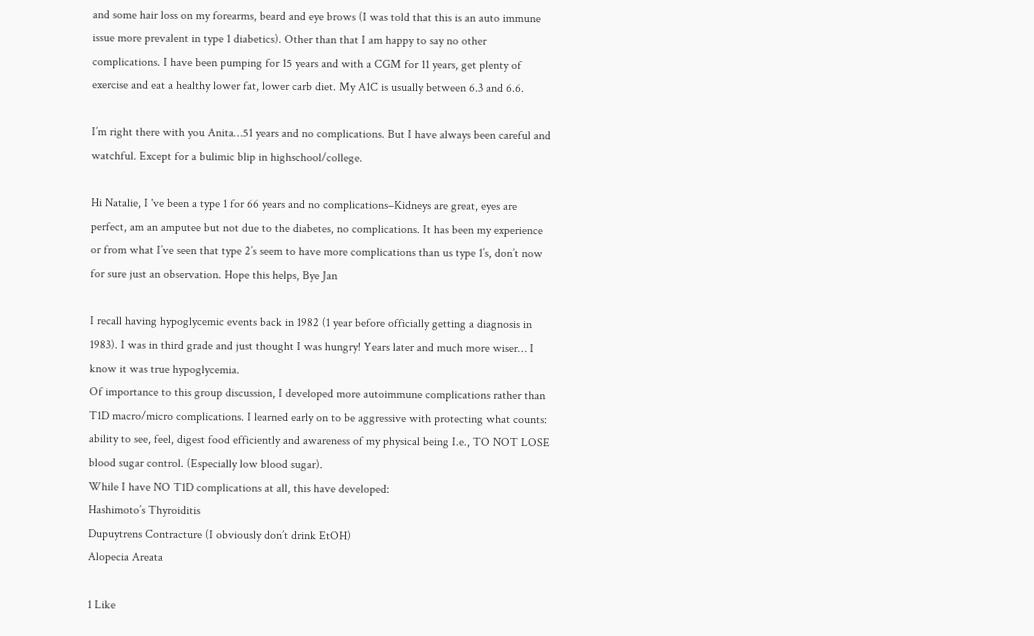and some hair loss on my forearms, beard and eye brows (I was told that this is an auto immune issue more prevalent in type 1 diabetics). Other than that I am happy to say no other complications. I have been pumping for 15 years and with a CGM for 11 years, get plenty of exercise and eat a healthy lower fat, lower carb diet. My A1C is usually between 6.3 and 6.6.

I’m right there with you Anita…51 years and no complications. But I have always been careful and watchful. Except for a bulimic blip in highschool/college.

Hi Natalie, I 've been a type 1 for 66 years and no complications–Kidneys are great, eyes are perfect, am an amputee but not due to the diabetes, no complications. It has been my experience or from what I’ve seen that type 2’s seem to have more complications than us type 1’s, don’t now for sure just an observation. Hope this helps, Bye Jan

I recall having hypoglycemic events back in 1982 (1 year before officially getting a diagnosis in 1983). I was in third grade and just thought I was hungry! Years later and much more wiser… I know it was true hypoglycemia.
Of importance to this group discussion, I developed more autoimmune complications rather than T1D macro/micro complications. I learned early on to be aggressive with protecting what counts: ability to see, feel, digest food efficiently and awareness of my physical being I.e., TO NOT LOSE blood sugar control. (Especially low blood sugar).
While I have NO T1D complications at all, this have developed:
Hashimoto’s Thyroiditis
Dupuytrens Contracture (I obviously don’t drink EtOH)
Alopecia Areata

1 Like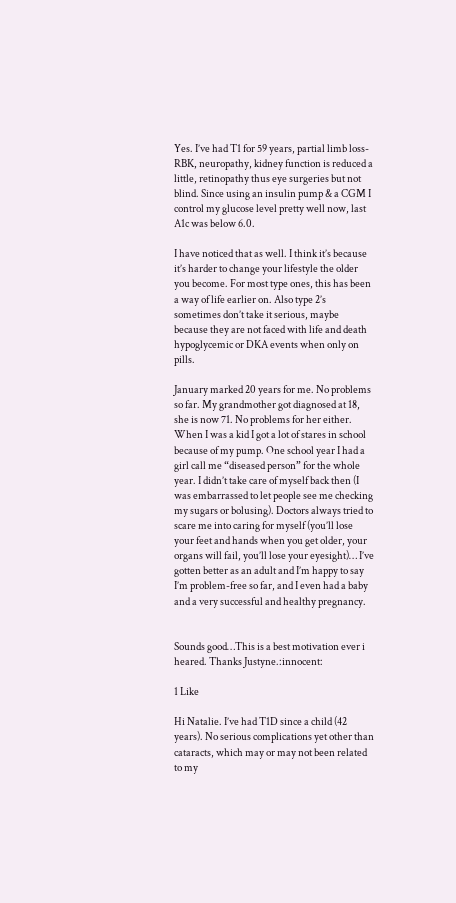Yes. I’ve had T1 for 59 years, partial limb loss-RBK, neuropathy, kidney function is reduced a little, retinopathy thus eye surgeries but not blind. Since using an insulin pump & a CGM I control my glucose level pretty well now, last A1c was below 6.0.

I have noticed that as well. I think it’s because it’s harder to change your lifestyle the older you become. For most type ones, this has been a way of life earlier on. Also type 2’s sometimes don’t take it serious, maybe because they are not faced with life and death hypoglycemic or DKA events when only on pills.

January marked 20 years for me. No problems so far. My grandmother got diagnosed at 18, she is now 71. No problems for her either. When I was a kid I got a lot of stares in school because of my pump. One school year I had a girl call me “diseased person” for the whole year. I didn’t take care of myself back then (I was embarrassed to let people see me checking my sugars or bolusing). Doctors always tried to scare me into caring for myself (you’ll lose your feet and hands when you get older, your organs will fail, you’ll lose your eyesight)… I’ve gotten better as an adult and I’m happy to say I’m problem-free so far, and I even had a baby and a very successful and healthy pregnancy.


Sounds good…This is a best motivation ever i heared. Thanks Justyne.:innocent:

1 Like

Hi Natalie. I’ve had T1D since a child (42 years). No serious complications yet other than cataracts, which may or may not been related to my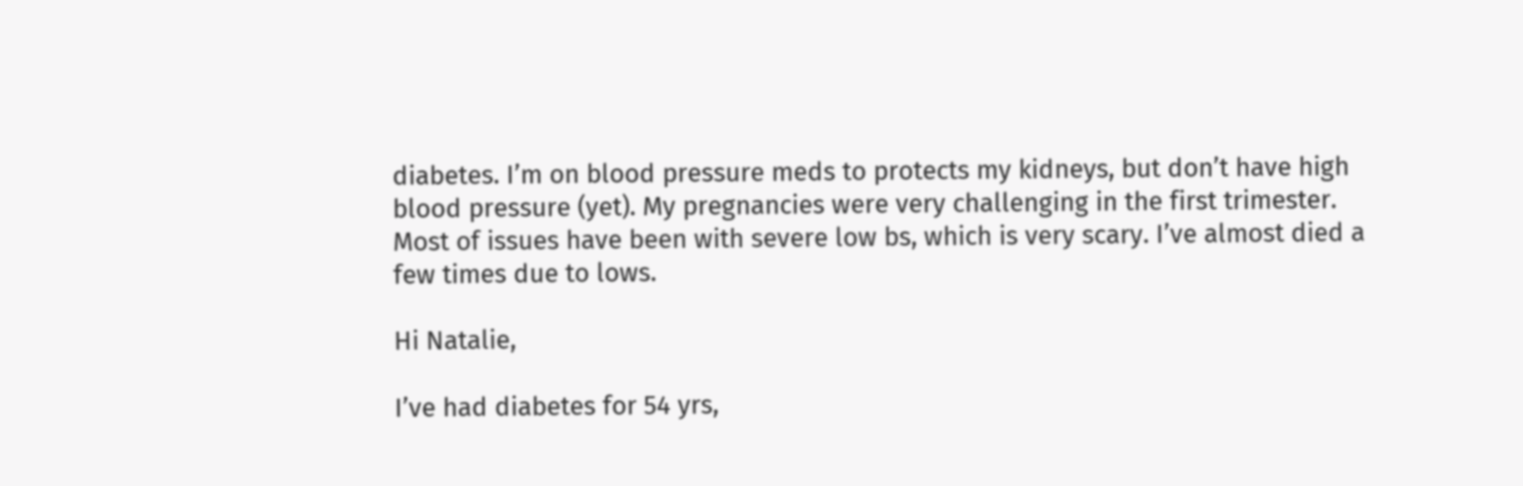diabetes. I’m on blood pressure meds to protects my kidneys, but don’t have high blood pressure (yet). My pregnancies were very challenging in the first trimester. Most of issues have been with severe low bs, which is very scary. I’ve almost died a few times due to lows.

Hi Natalie,

I’ve had diabetes for 54 yrs,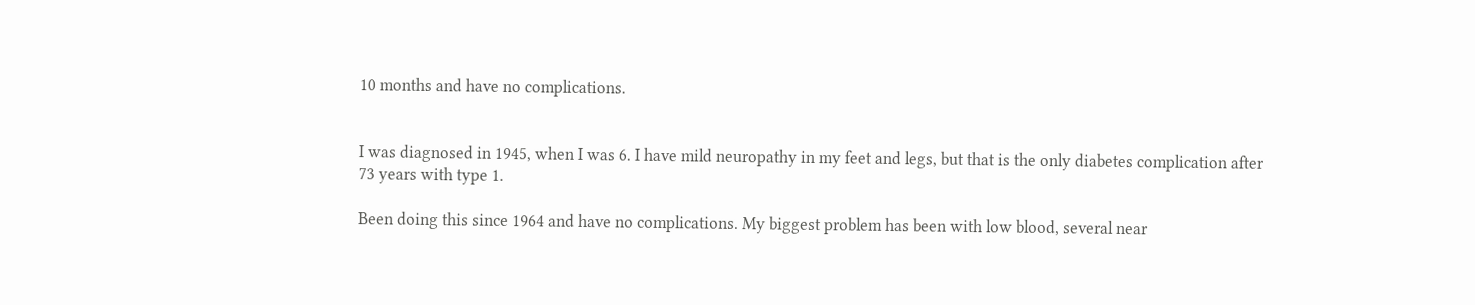10 months and have no complications.


I was diagnosed in 1945, when I was 6. I have mild neuropathy in my feet and legs, but that is the only diabetes complication after 73 years with type 1.

Been doing this since 1964 and have no complications. My biggest problem has been with low blood, several near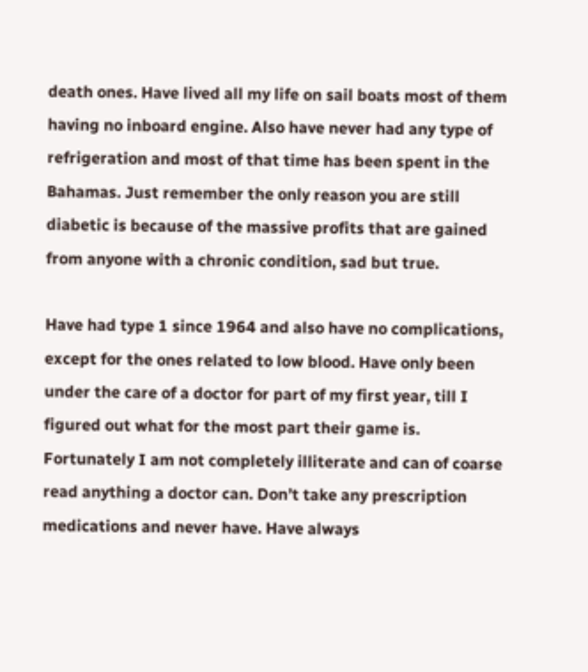death ones. Have lived all my life on sail boats most of them having no inboard engine. Also have never had any type of refrigeration and most of that time has been spent in the Bahamas. Just remember the only reason you are still diabetic is because of the massive profits that are gained from anyone with a chronic condition, sad but true.

Have had type 1 since 1964 and also have no complications, except for the ones related to low blood. Have only been under the care of a doctor for part of my first year, till I figured out what for the most part their game is. Fortunately I am not completely illiterate and can of coarse read anything a doctor can. Don’t take any prescription medications and never have. Have always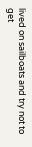lived on sailboats and try not to get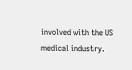involved with the US medical industry.